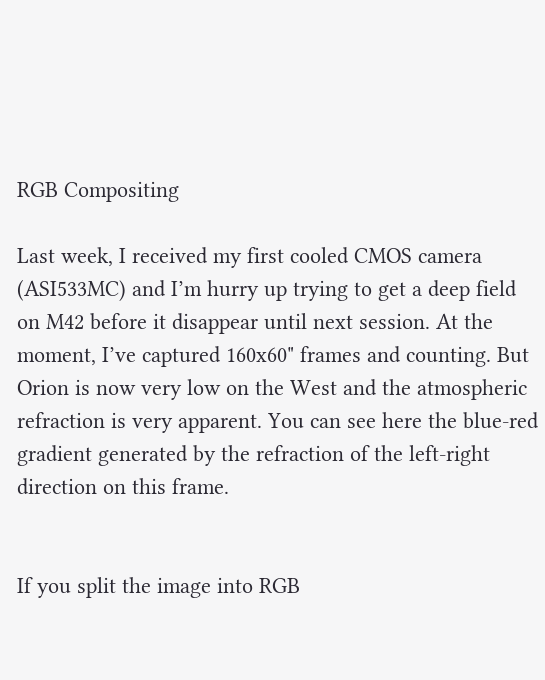RGB Compositing

Last week, I received my first cooled CMOS camera (ASI533MC) and I’m hurry up trying to get a deep field on M42 before it disappear until next session. At the moment, I’ve captured 160x60" frames and counting. But Orion is now very low on the West and the atmospheric refraction is very apparent. You can see here the blue-red gradient generated by the refraction of the left-right direction on this frame.


If you split the image into RGB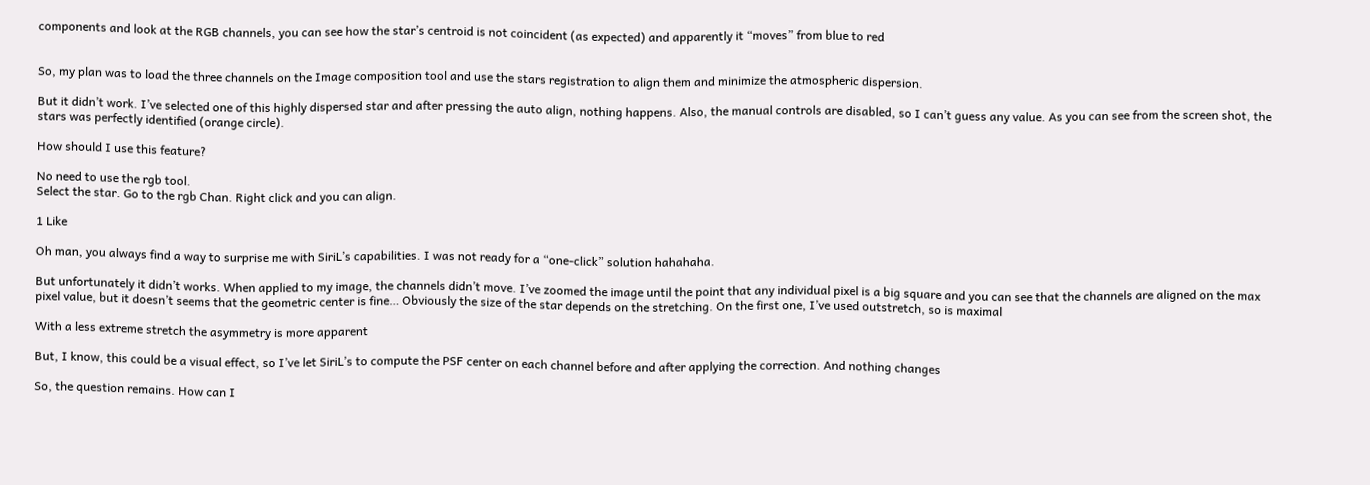components and look at the RGB channels, you can see how the star’s centroid is not coincident (as expected) and apparently it “moves” from blue to red


So, my plan was to load the three channels on the Image composition tool and use the stars registration to align them and minimize the atmospheric dispersion.

But it didn’t work. I’ve selected one of this highly dispersed star and after pressing the auto align, nothing happens. Also, the manual controls are disabled, so I can’t guess any value. As you can see from the screen shot, the stars was perfectly identified (orange circle).

How should I use this feature?

No need to use the rgb tool.
Select the star. Go to the rgb Chan. Right click and you can align.

1 Like

Oh man, you always find a way to surprise me with SiriL’s capabilities. I was not ready for a “one-click” solution hahahaha.

But unfortunately it didn’t works. When applied to my image, the channels didn’t move. I’ve zoomed the image until the point that any individual pixel is a big square and you can see that the channels are aligned on the max pixel value, but it doesn’t seems that the geometric center is fine… Obviously the size of the star depends on the stretching. On the first one, I’ve used outstretch, so is maximal

With a less extreme stretch the asymmetry is more apparent

But, I know, this could be a visual effect, so I’ve let SiriL’s to compute the PSF center on each channel before and after applying the correction. And nothing changes

So, the question remains. How can I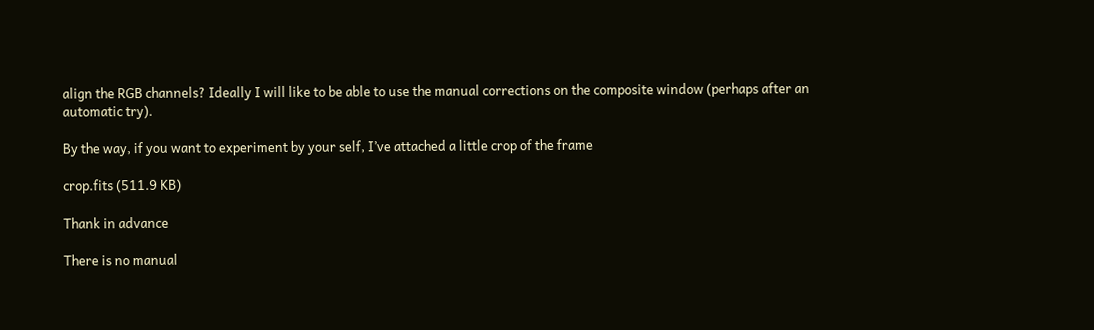align the RGB channels? Ideally I will like to be able to use the manual corrections on the composite window (perhaps after an automatic try).

By the way, if you want to experiment by your self, I’ve attached a little crop of the frame

crop.fits (511.9 KB)

Thank in advance

There is no manual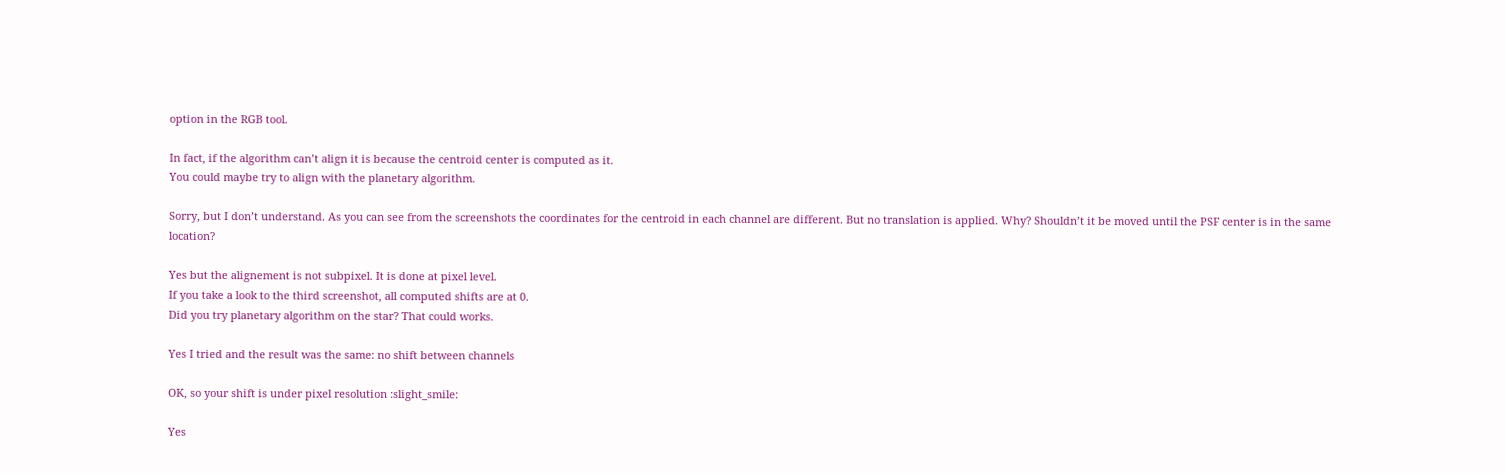option in the RGB tool.

In fact, if the algorithm can’t align it is because the centroid center is computed as it.
You could maybe try to align with the planetary algorithm.

Sorry, but I don’t understand. As you can see from the screenshots the coordinates for the centroid in each channel are different. But no translation is applied. Why? Shouldn’t it be moved until the PSF center is in the same location?

Yes but the alignement is not subpixel. It is done at pixel level.
If you take a look to the third screenshot, all computed shifts are at 0.
Did you try planetary algorithm on the star? That could works.

Yes I tried and the result was the same: no shift between channels

OK, so your shift is under pixel resolution :slight_smile:

Yes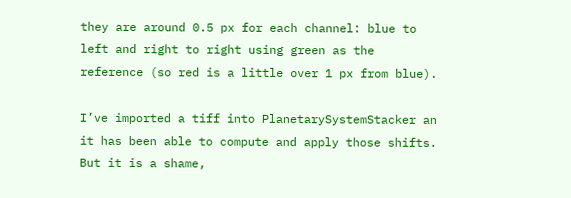they are around 0.5 px for each channel: blue to left and right to right using green as the reference (so red is a little over 1 px from blue).

I’ve imported a tiff into PlanetarySystemStacker an it has been able to compute and apply those shifts. But it is a shame,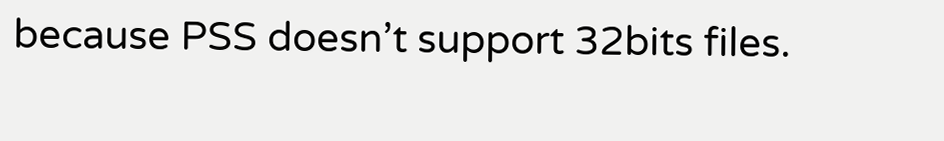because PSS doesn’t support 32bits files.